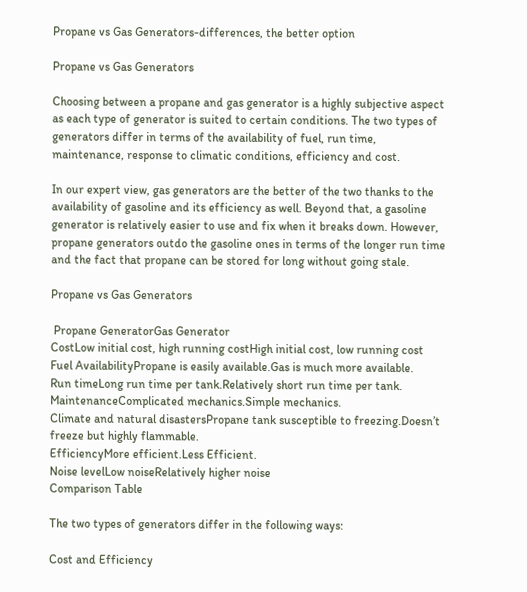Propane vs Gas Generators-differences, the better option

Propane vs Gas Generators

Choosing between a propane and gas generator is a highly subjective aspect as each type of generator is suited to certain conditions. The two types of generators differ in terms of the availability of fuel, run time, maintenance, response to climatic conditions, efficiency and cost.

In our expert view, gas generators are the better of the two thanks to the availability of gasoline and its efficiency as well. Beyond that, a gasoline generator is relatively easier to use and fix when it breaks down. However, propane generators outdo the gasoline ones in terms of the longer run time and the fact that propane can be stored for long without going stale.

Propane vs Gas Generators

 Propane GeneratorGas Generator
CostLow initial cost, high running costHigh initial cost, low running cost
Fuel AvailabilityPropane is easily available.Gas is much more available.
Run timeLong run time per tank.Relatively short run time per tank.
MaintenanceComplicated mechanics.Simple mechanics.
Climate and natural disastersPropane tank susceptible to freezing.Doesn’t freeze but highly flammable.
EfficiencyMore efficient.Less Efficient.
Noise levelLow noiseRelatively higher noise
Comparison Table

The two types of generators differ in the following ways:

Cost and Efficiency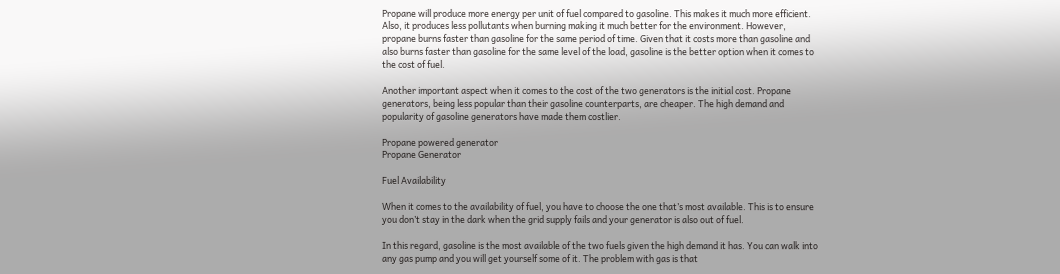Propane will produce more energy per unit of fuel compared to gasoline. This makes it much more efficient. Also, it produces less pollutants when burning making it much better for the environment. However, propane burns faster than gasoline for the same period of time. Given that it costs more than gasoline and also burns faster than gasoline for the same level of the load, gasoline is the better option when it comes to the cost of fuel.

Another important aspect when it comes to the cost of the two generators is the initial cost. Propane generators, being less popular than their gasoline counterparts, are cheaper. The high demand and popularity of gasoline generators have made them costlier.

Propane powered generator
Propane Generator

Fuel Availability

When it comes to the availability of fuel, you have to choose the one that’s most available. This is to ensure you don’t stay in the dark when the grid supply fails and your generator is also out of fuel.

In this regard, gasoline is the most available of the two fuels given the high demand it has. You can walk into any gas pump and you will get yourself some of it. The problem with gas is that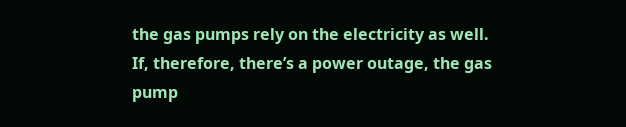the gas pumps rely on the electricity as well. If, therefore, there’s a power outage, the gas pump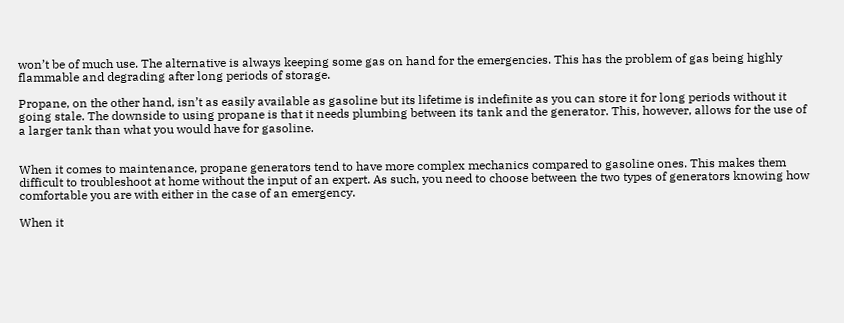won’t be of much use. The alternative is always keeping some gas on hand for the emergencies. This has the problem of gas being highly flammable and degrading after long periods of storage.

Propane, on the other hand, isn’t as easily available as gasoline but its lifetime is indefinite as you can store it for long periods without it going stale. The downside to using propane is that it needs plumbing between its tank and the generator. This, however, allows for the use of a larger tank than what you would have for gasoline.


When it comes to maintenance, propane generators tend to have more complex mechanics compared to gasoline ones. This makes them difficult to troubleshoot at home without the input of an expert. As such, you need to choose between the two types of generators knowing how comfortable you are with either in the case of an emergency.

When it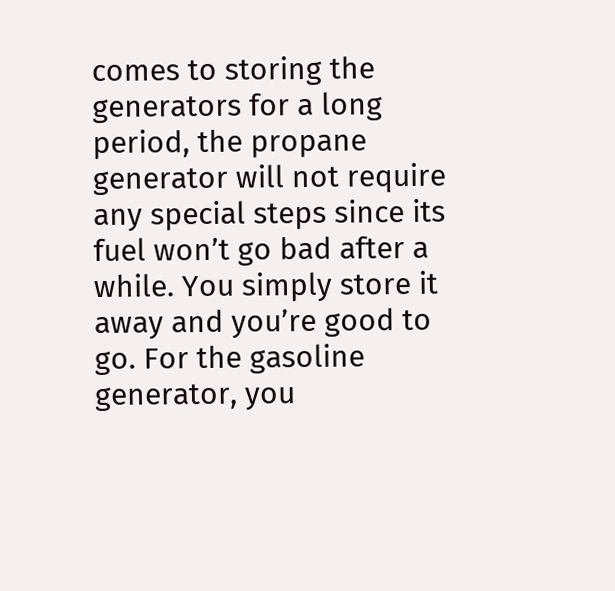comes to storing the generators for a long period, the propane generator will not require any special steps since its fuel won’t go bad after a while. You simply store it away and you’re good to go. For the gasoline generator, you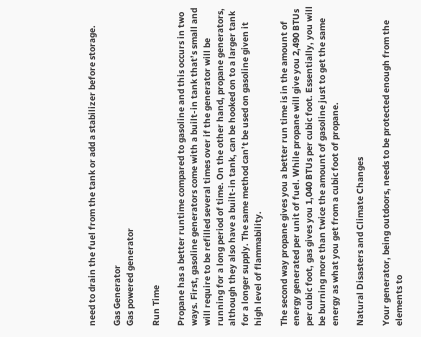need to drain the fuel from the tank or add a stabilizer before storage.

Gas Generator
Gas powered generator

Run Time

Propane has a better runtime compared to gasoline and this occurs in two ways. First, gasoline generators come with a built-in tank that’s small and will require to be refilled several times over if the generator will be running for a long period of time. On the other hand, propane generators, although they also have a built-in tank, can be hooked on to a larger tank for a longer supply. The same method can’t be used on gasoline given it high level of flammability.

The second way propane gives you a better run time is in the amount of energy generated per unit of fuel. While propane will give you 2,490 BTUs per cubic foot, gas gives you 1,040 BTUs per cubic foot. Essentially, you will be burning more than twice the amount of gasoline just to get the same energy as what you get from a cubic foot of propane.

Natural Disasters and Climate Changes

Your generator, being outdoors, needs to be protected enough from the elements to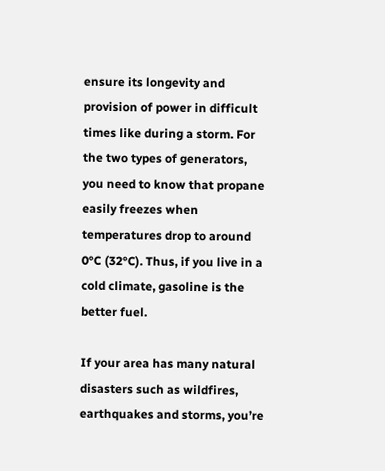ensure its longevity and provision of power in difficult times like during a storm. For the two types of generators, you need to know that propane easily freezes when temperatures drop to around 0°C (32°C). Thus, if you live in a cold climate, gasoline is the better fuel.

If your area has many natural disasters such as wildfires, earthquakes and storms, you’re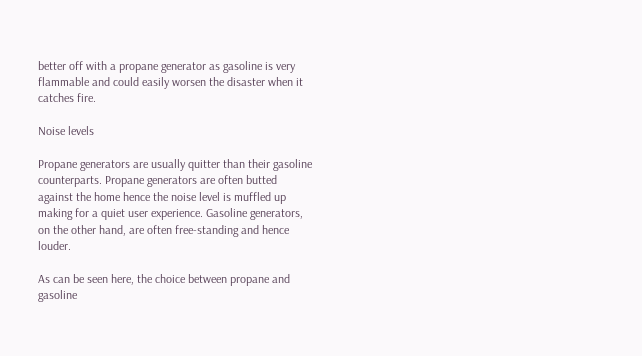better off with a propane generator as gasoline is very flammable and could easily worsen the disaster when it catches fire.

Noise levels

Propane generators are usually quitter than their gasoline counterparts. Propane generators are often butted against the home hence the noise level is muffled up making for a quiet user experience. Gasoline generators, on the other hand, are often free-standing and hence louder.

As can be seen here, the choice between propane and gasoline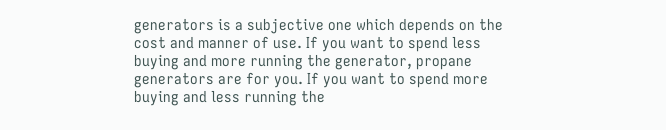generators is a subjective one which depends on the cost and manner of use. If you want to spend less buying and more running the generator, propane generators are for you. If you want to spend more buying and less running the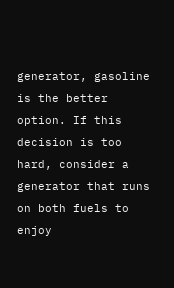generator, gasoline is the better option. If this decision is too hard, consider a generator that runs on both fuels to enjoy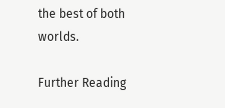the best of both worlds.

Further Reading